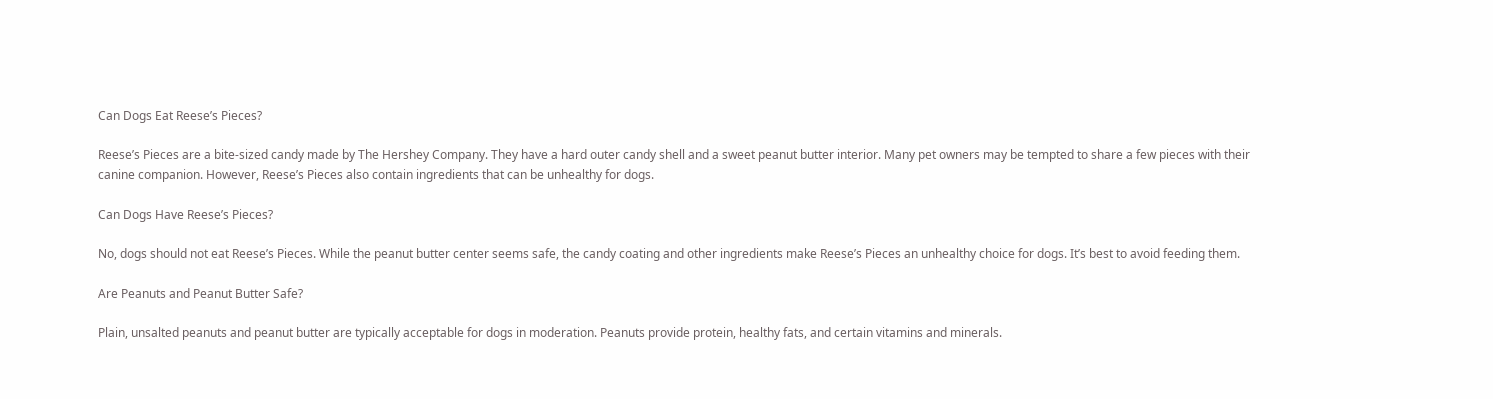Can Dogs Eat Reese’s Pieces?

Reese’s Pieces are a bite-sized candy made by The Hershey Company. They have a hard outer candy shell and a sweet peanut butter interior. Many pet owners may be tempted to share a few pieces with their canine companion. However, Reese’s Pieces also contain ingredients that can be unhealthy for dogs.

Can Dogs Have Reese’s Pieces?

No, dogs should not eat Reese’s Pieces. While the peanut butter center seems safe, the candy coating and other ingredients make Reese’s Pieces an unhealthy choice for dogs. It’s best to avoid feeding them.

Are Peanuts and Peanut Butter Safe?

Plain, unsalted peanuts and peanut butter are typically acceptable for dogs in moderation. Peanuts provide protein, healthy fats, and certain vitamins and minerals.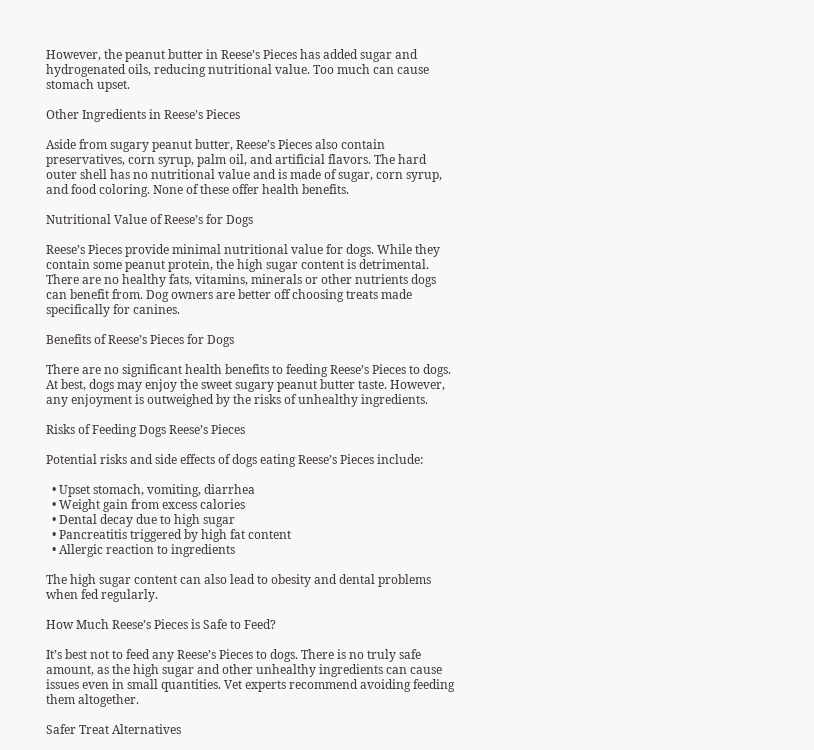However, the peanut butter in Reese’s Pieces has added sugar and hydrogenated oils, reducing nutritional value. Too much can cause stomach upset.

Other Ingredients in Reese’s Pieces

Aside from sugary peanut butter, Reese’s Pieces also contain preservatives, corn syrup, palm oil, and artificial flavors. The hard outer shell has no nutritional value and is made of sugar, corn syrup, and food coloring. None of these offer health benefits.

Nutritional Value of Reese’s for Dogs

Reese’s Pieces provide minimal nutritional value for dogs. While they contain some peanut protein, the high sugar content is detrimental. There are no healthy fats, vitamins, minerals or other nutrients dogs can benefit from. Dog owners are better off choosing treats made specifically for canines.

Benefits of Reese’s Pieces for Dogs

There are no significant health benefits to feeding Reese’s Pieces to dogs. At best, dogs may enjoy the sweet sugary peanut butter taste. However, any enjoyment is outweighed by the risks of unhealthy ingredients.

Risks of Feeding Dogs Reese’s Pieces

Potential risks and side effects of dogs eating Reese’s Pieces include:

  • Upset stomach, vomiting, diarrhea
  • Weight gain from excess calories
  • Dental decay due to high sugar
  • Pancreatitis triggered by high fat content
  • Allergic reaction to ingredients

The high sugar content can also lead to obesity and dental problems when fed regularly.

How Much Reese’s Pieces is Safe to Feed?

It’s best not to feed any Reese’s Pieces to dogs. There is no truly safe amount, as the high sugar and other unhealthy ingredients can cause issues even in small quantities. Vet experts recommend avoiding feeding them altogether.

Safer Treat Alternatives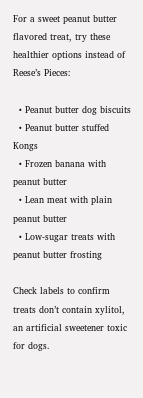For a sweet peanut butter flavored treat, try these healthier options instead of Reese’s Pieces:

  • Peanut butter dog biscuits
  • Peanut butter stuffed Kongs
  • Frozen banana with peanut butter
  • Lean meat with plain peanut butter
  • Low-sugar treats with peanut butter frosting

Check labels to confirm treats don’t contain xylitol, an artificial sweetener toxic for dogs.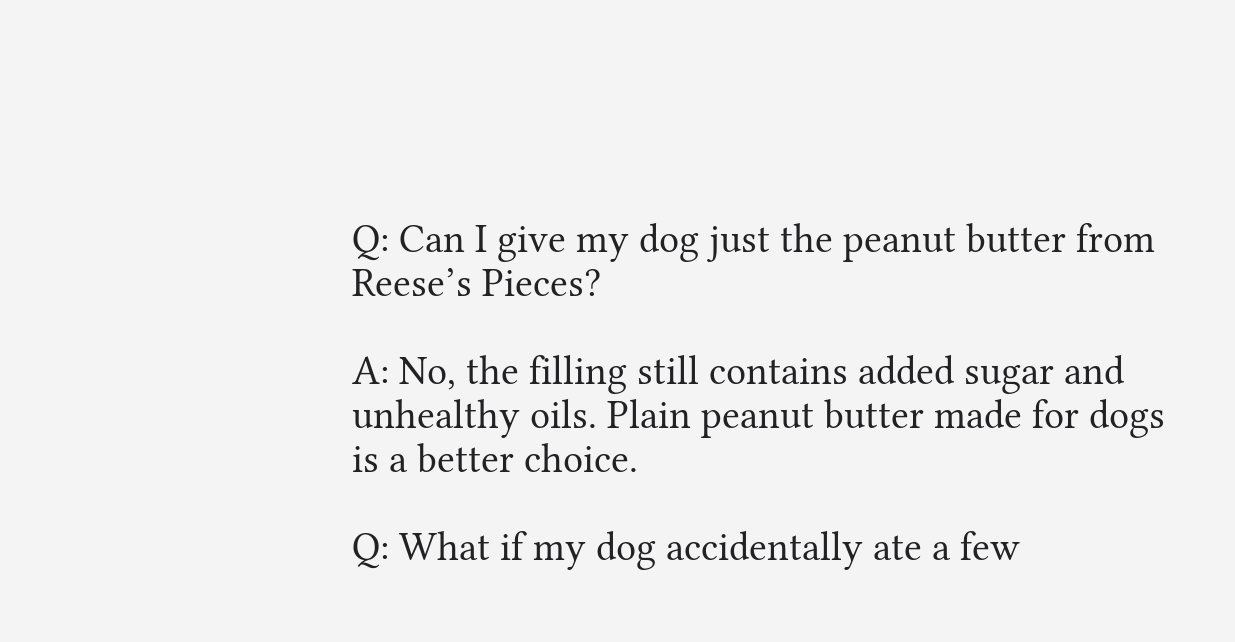Q: Can I give my dog just the peanut butter from Reese’s Pieces?

A: No, the filling still contains added sugar and unhealthy oils. Plain peanut butter made for dogs is a better choice.

Q: What if my dog accidentally ate a few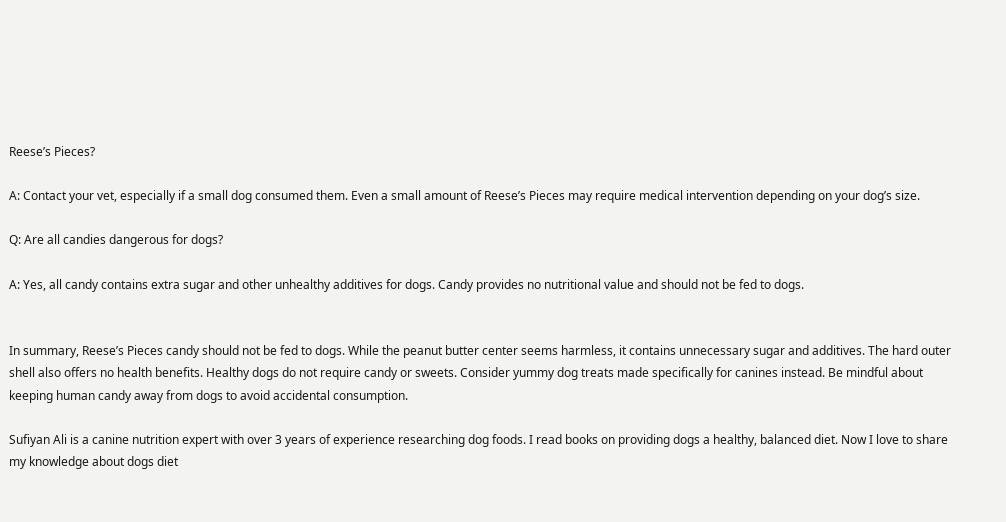Reese’s Pieces?

A: Contact your vet, especially if a small dog consumed them. Even a small amount of Reese’s Pieces may require medical intervention depending on your dog’s size.

Q: Are all candies dangerous for dogs?

A: Yes, all candy contains extra sugar and other unhealthy additives for dogs. Candy provides no nutritional value and should not be fed to dogs.


In summary, Reese’s Pieces candy should not be fed to dogs. While the peanut butter center seems harmless, it contains unnecessary sugar and additives. The hard outer shell also offers no health benefits. Healthy dogs do not require candy or sweets. Consider yummy dog treats made specifically for canines instead. Be mindful about keeping human candy away from dogs to avoid accidental consumption.

Sufiyan Ali is a canine nutrition expert with over 3 years of experience researching dog foods. I read books on providing dogs a healthy, balanced diet. Now I love to share my knowledge about dogs diet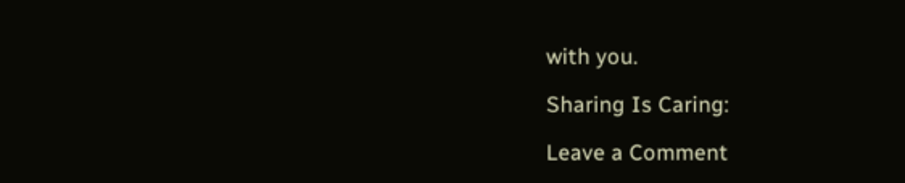with you.

Sharing Is Caring:

Leave a Comment